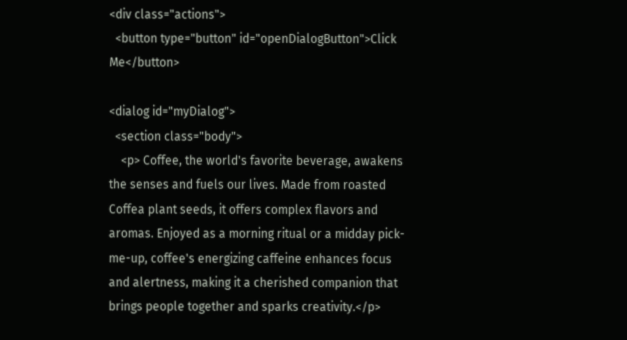<div class="actions">
  <button type="button" id="openDialogButton">Click Me</button>

<dialog id="myDialog">
  <section class="body">
    <p> Coffee, the world's favorite beverage, awakens the senses and fuels our lives. Made from roasted Coffea plant seeds, it offers complex flavors and aromas. Enjoyed as a morning ritual or a midday pick-me-up, coffee's energizing caffeine enhances focus and alertness, making it a cherished companion that brings people together and sparks creativity.</p>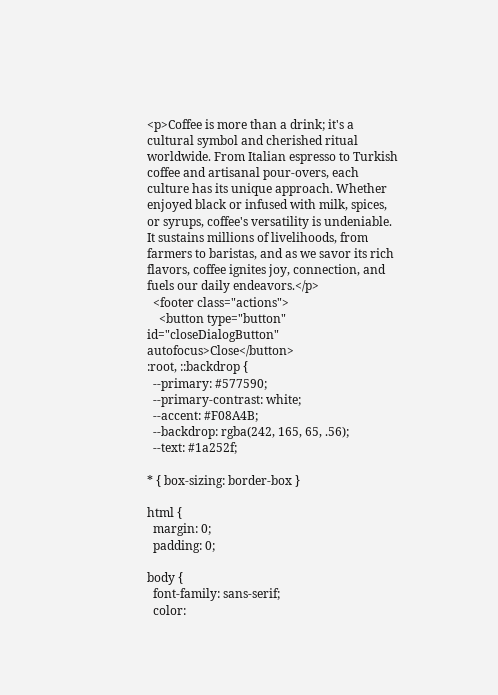<p>Coffee is more than a drink; it's a cultural symbol and cherished ritual worldwide. From Italian espresso to Turkish coffee and artisanal pour-overs, each culture has its unique approach. Whether enjoyed black or infused with milk, spices, or syrups, coffee's versatility is undeniable. It sustains millions of livelihoods, from farmers to baristas, and as we savor its rich flavors, coffee ignites joy, connection, and fuels our daily endeavors.</p>
  <footer class="actions">
    <button type="button" id="closeDialogButton" autofocus>Close</button>
:root, ::backdrop {
  --primary: #577590;
  --primary-contrast: white;
  --accent: #F08A4B;
  --backdrop: rgba(242, 165, 65, .56);
  --text: #1a252f;

* { box-sizing: border-box }

html {
  margin: 0;
  padding: 0;

body {
  font-family: sans-serif;
  color: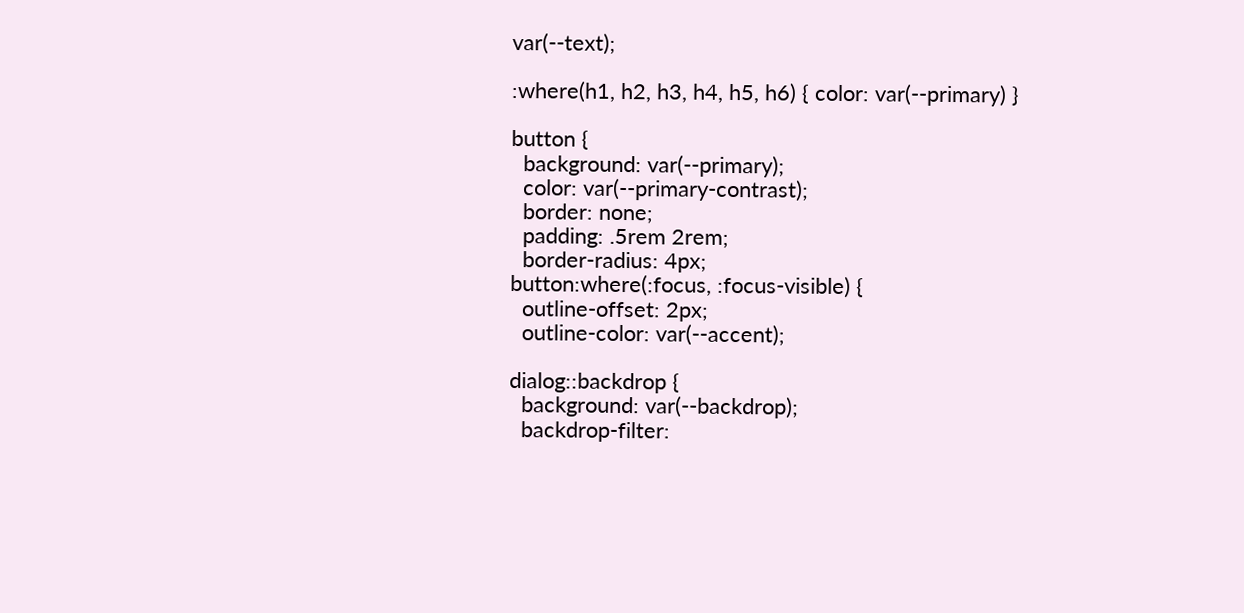var(--text);

:where(h1, h2, h3, h4, h5, h6) { color: var(--primary) }

button {
  background: var(--primary);
  color: var(--primary-contrast);
  border: none;
  padding: .5rem 2rem;
  border-radius: 4px;
button:where(:focus, :focus-visible) {
  outline-offset: 2px;
  outline-color: var(--accent);

dialog::backdrop {
  background: var(--backdrop);
  backdrop-filter: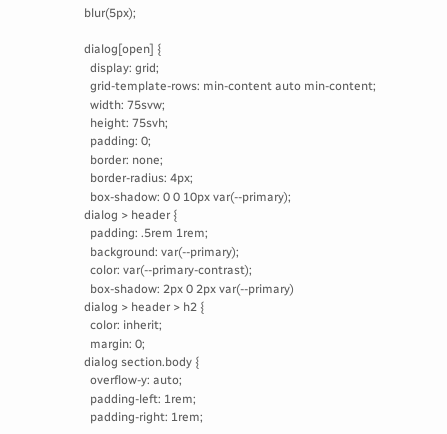blur(5px);

dialog[open] {
  display: grid;
  grid-template-rows: min-content auto min-content;
  width: 75svw;
  height: 75svh;
  padding: 0;
  border: none;
  border-radius: 4px;
  box-shadow: 0 0 10px var(--primary);
dialog > header {
  padding: .5rem 1rem;
  background: var(--primary);
  color: var(--primary-contrast);
  box-shadow: 2px 0 2px var(--primary)
dialog > header > h2 {
  color: inherit;
  margin: 0;
dialog section.body {
  overflow-y: auto;
  padding-left: 1rem;
  padding-right: 1rem;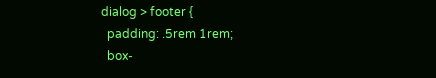dialog > footer {
  padding: .5rem 1rem;
  box-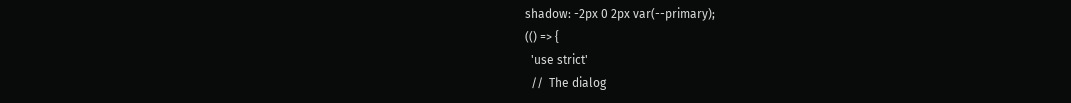shadow: -2px 0 2px var(--primary);
(() => {
  'use strict'
  //  The dialog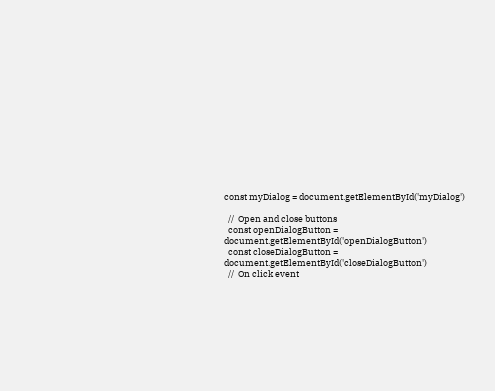const myDialog = document.getElementById('myDialog')

  //  Open and close buttons
  const openDialogButton = document.getElementById('openDialogButton')
  const closeDialogButton = document.getElementById('closeDialogButton')
  //  On click event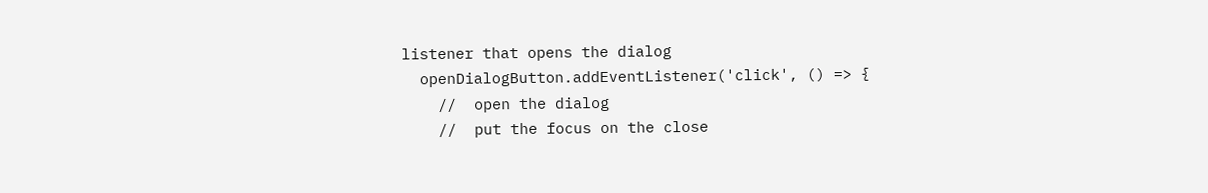listener that opens the dialog
  openDialogButton.addEventListener('click', () => {
    //  open the dialog
    //  put the focus on the close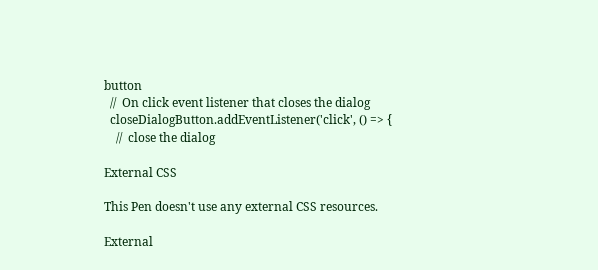button
  //  On click event listener that closes the dialog
  closeDialogButton.addEventListener('click', () => {
    //  close the dialog

External CSS

This Pen doesn't use any external CSS resources.

External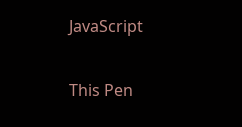JavaScript

This Pen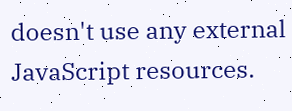doesn't use any external JavaScript resources.